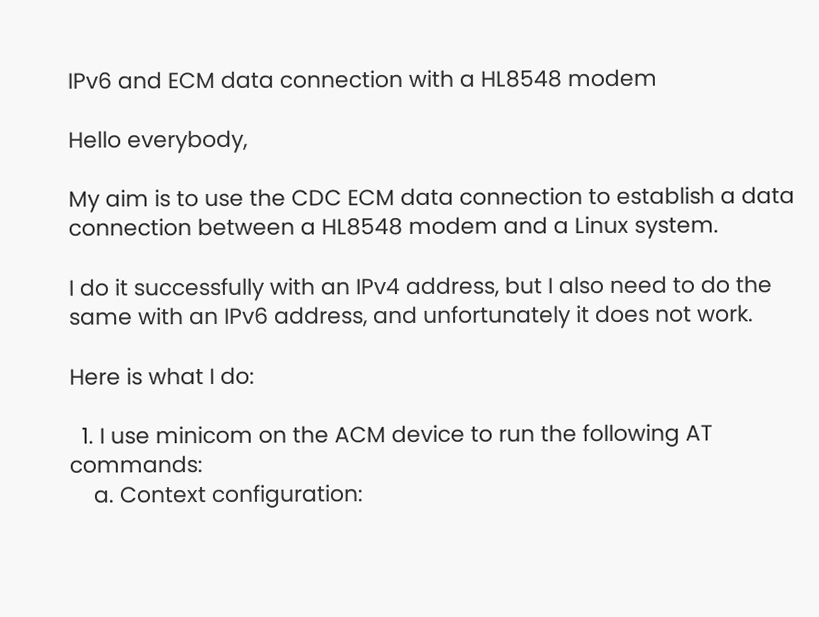IPv6 and ECM data connection with a HL8548 modem

Hello everybody,

My aim is to use the CDC ECM data connection to establish a data connection between a HL8548 modem and a Linux system.

I do it successfully with an IPv4 address, but I also need to do the same with an IPv6 address, and unfortunately it does not work.

Here is what I do:

  1. I use minicom on the ACM device to run the following AT commands:
    a. Context configuration: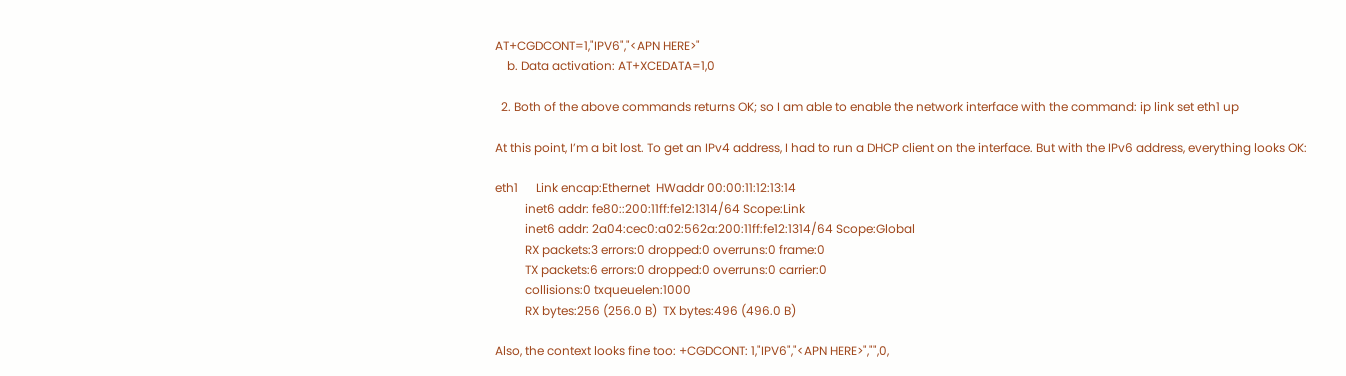AT+CGDCONT=1,"IPV6","<APN HERE>"
    b. Data activation: AT+XCEDATA=1,0

  2. Both of the above commands returns OK; so I am able to enable the network interface with the command: ip link set eth1 up

At this point, I’m a bit lost. To get an IPv4 address, I had to run a DHCP client on the interface. But with the IPv6 address, everything looks OK:

eth1      Link encap:Ethernet  HWaddr 00:00:11:12:13:14
          inet6 addr: fe80::200:11ff:fe12:1314/64 Scope:Link
          inet6 addr: 2a04:cec0:a02:562a:200:11ff:fe12:1314/64 Scope:Global
          RX packets:3 errors:0 dropped:0 overruns:0 frame:0
          TX packets:6 errors:0 dropped:0 overruns:0 carrier:0
          collisions:0 txqueuelen:1000
          RX bytes:256 (256.0 B)  TX bytes:496 (496.0 B)

Also, the context looks fine too: +CGDCONT: 1,"IPV6","<APN HERE>","",0,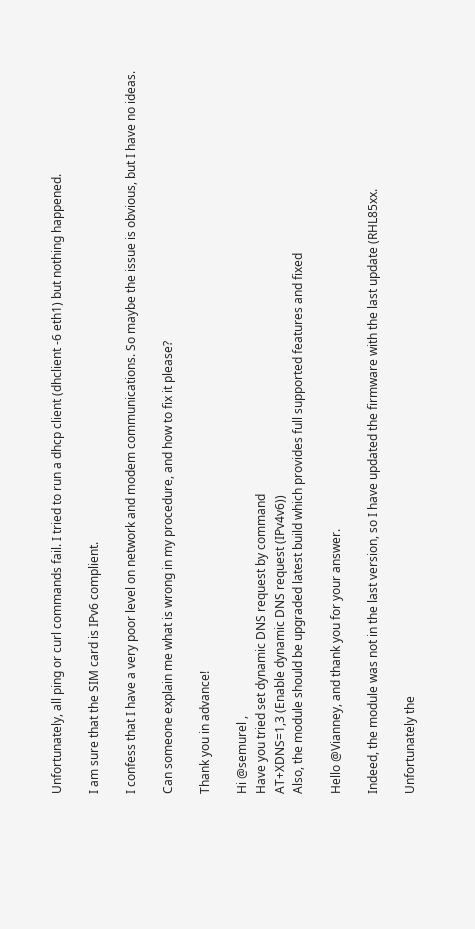Unfortunately, all ping or curl commands fail. I tried to run a dhcp client (dhclient -6 eth1) but nothing happened.

I am sure that the SIM card is IPv6 complient.

I confess that I have a very poor level on network and modem communications. So maybe the issue is obvious, but I have no ideas.

Can someone explain me what is wrong in my procedure, and how to fix it please?

Thank you in advance!

Hi @semurel ,
Have you tried set dynamic DNS request by command
AT+XDNS=1,3 (Enable dynamic DNS request (IPv4v6))
Also, the module should be upgraded latest build which provides full supported features and fixed

Hello @Vianney, and thank you for your answer.

Indeed, the module was not in the last version, so I have updated the firmware with the last update (RHL85xx.

Unfortunately the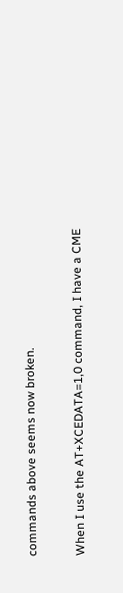commands above seems now broken.

When I use the AT+XCEDATA=1,0 command, I have a CME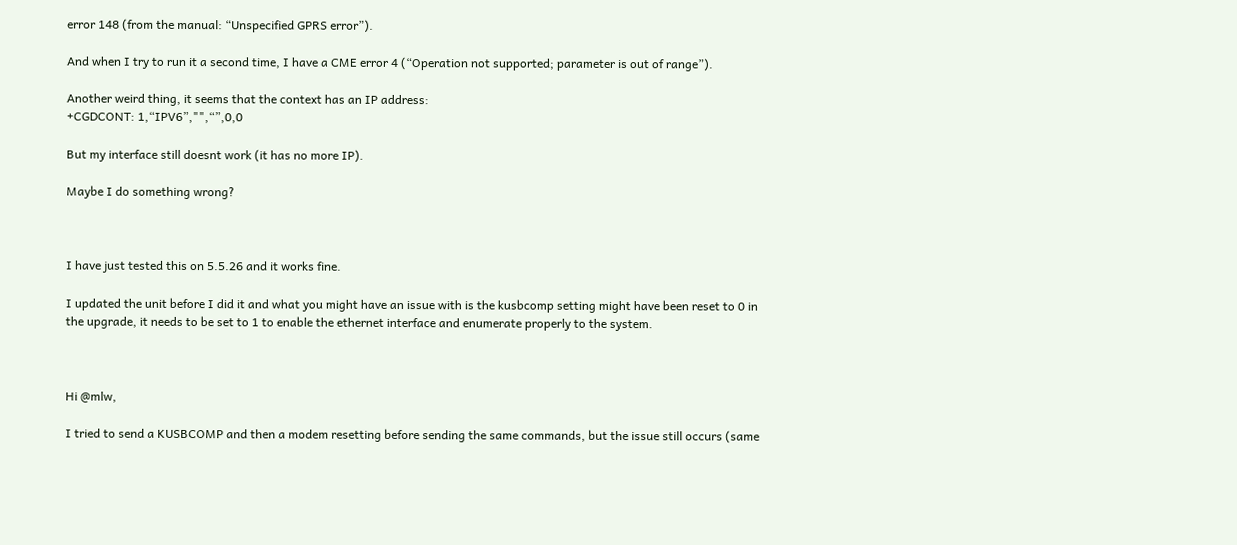error 148 (from the manual: “Unspecified GPRS error”).

And when I try to run it a second time, I have a CME error 4 (“Operation not supported; parameter is out of range”).

Another weird thing, it seems that the context has an IP address:
+CGDCONT: 1,“IPV6”,"",“”,0,0

But my interface still doesnt work (it has no more IP).

Maybe I do something wrong?



I have just tested this on 5.5.26 and it works fine.

I updated the unit before I did it and what you might have an issue with is the kusbcomp setting might have been reset to 0 in the upgrade, it needs to be set to 1 to enable the ethernet interface and enumerate properly to the system.



Hi @mlw,

I tried to send a KUSBCOMP and then a modem resetting before sending the same commands, but the issue still occurs (same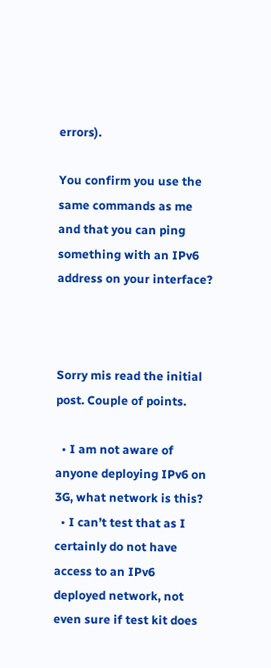errors).

You confirm you use the same commands as me and that you can ping something with an IPv6 address on your interface?



Sorry mis read the initial post. Couple of points.

  • I am not aware of anyone deploying IPv6 on 3G, what network is this?
  • I can’t test that as I certainly do not have access to an IPv6 deployed network, not even sure if test kit does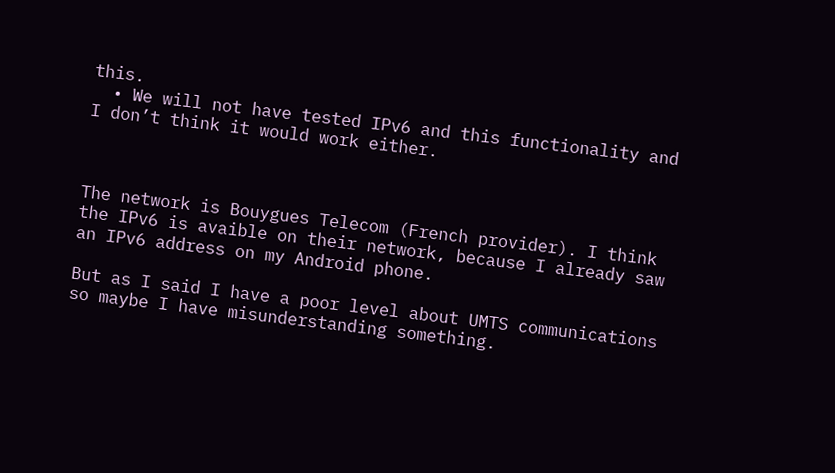this.
  • We will not have tested IPv6 and this functionality and I don’t think it would work either.



The network is Bouygues Telecom (French provider). I think the IPv6 is avaible on their network, because I already saw an IPv6 address on my Android phone.

But as I said I have a poor level about UMTS communications so maybe I have misunderstanding something.